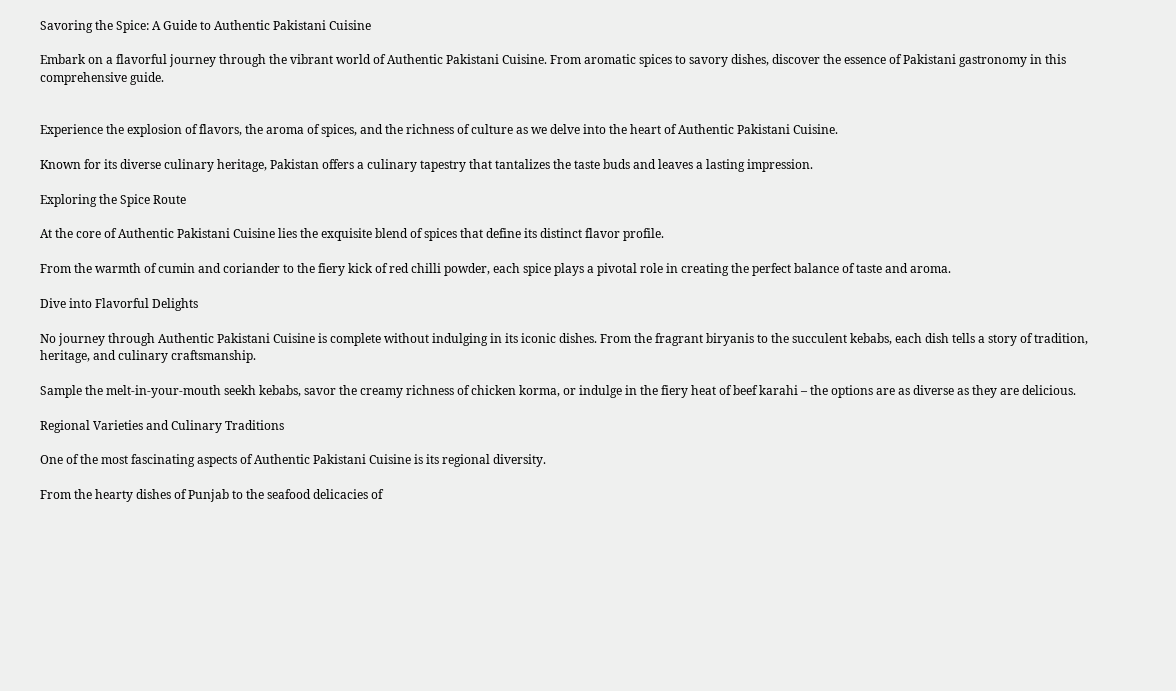Savoring the Spice: A Guide to Authentic Pakistani Cuisine

Embark on a flavorful journey through the vibrant world of Authentic Pakistani Cuisine. From aromatic spices to savory dishes, discover the essence of Pakistani gastronomy in this comprehensive guide.


Experience the explosion of flavors, the aroma of spices, and the richness of culture as we delve into the heart of Authentic Pakistani Cuisine.

Known for its diverse culinary heritage, Pakistan offers a culinary tapestry that tantalizes the taste buds and leaves a lasting impression.

Exploring the Spice Route

At the core of Authentic Pakistani Cuisine lies the exquisite blend of spices that define its distinct flavor profile.

From the warmth of cumin and coriander to the fiery kick of red chilli powder, each spice plays a pivotal role in creating the perfect balance of taste and aroma.

Dive into Flavorful Delights

No journey through Authentic Pakistani Cuisine is complete without indulging in its iconic dishes. From the fragrant biryanis to the succulent kebabs, each dish tells a story of tradition, heritage, and culinary craftsmanship.

Sample the melt-in-your-mouth seekh kebabs, savor the creamy richness of chicken korma, or indulge in the fiery heat of beef karahi – the options are as diverse as they are delicious.

Regional Varieties and Culinary Traditions

One of the most fascinating aspects of Authentic Pakistani Cuisine is its regional diversity.

From the hearty dishes of Punjab to the seafood delicacies of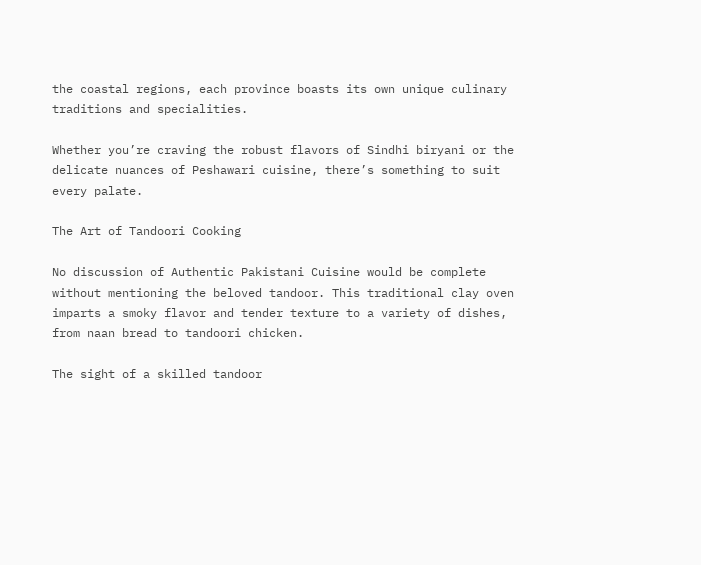the coastal regions, each province boasts its own unique culinary traditions and specialities.

Whether you’re craving the robust flavors of Sindhi biryani or the delicate nuances of Peshawari cuisine, there’s something to suit every palate.

The Art of Tandoori Cooking

No discussion of Authentic Pakistani Cuisine would be complete without mentioning the beloved tandoor. This traditional clay oven imparts a smoky flavor and tender texture to a variety of dishes, from naan bread to tandoori chicken.

The sight of a skilled tandoor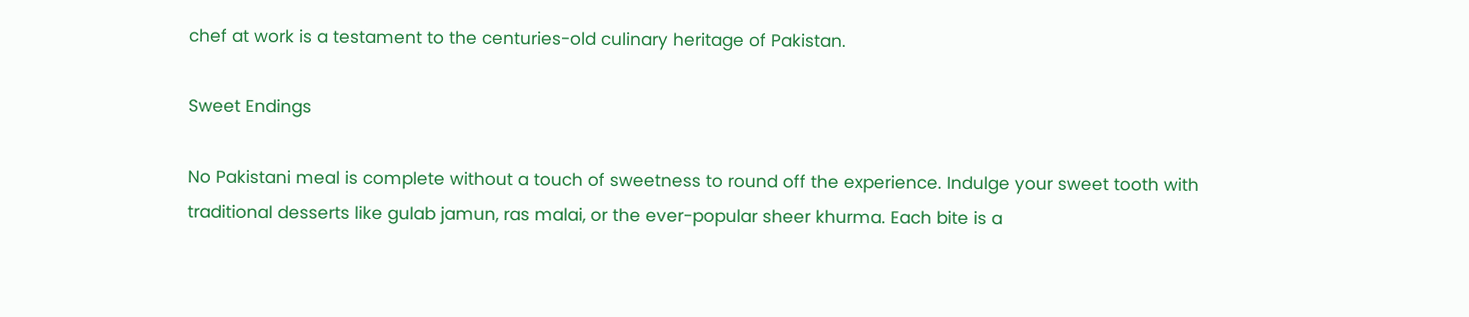chef at work is a testament to the centuries-old culinary heritage of Pakistan.

Sweet Endings

No Pakistani meal is complete without a touch of sweetness to round off the experience. Indulge your sweet tooth with traditional desserts like gulab jamun, ras malai, or the ever-popular sheer khurma. Each bite is a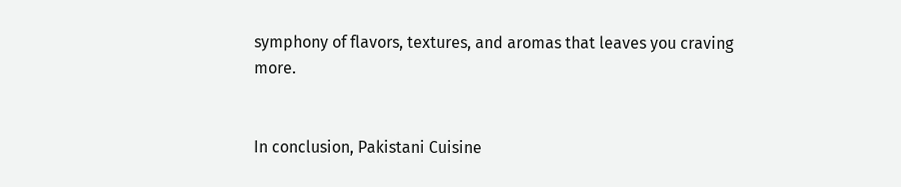symphony of flavors, textures, and aromas that leaves you craving more.


In conclusion, Pakistani Cuisine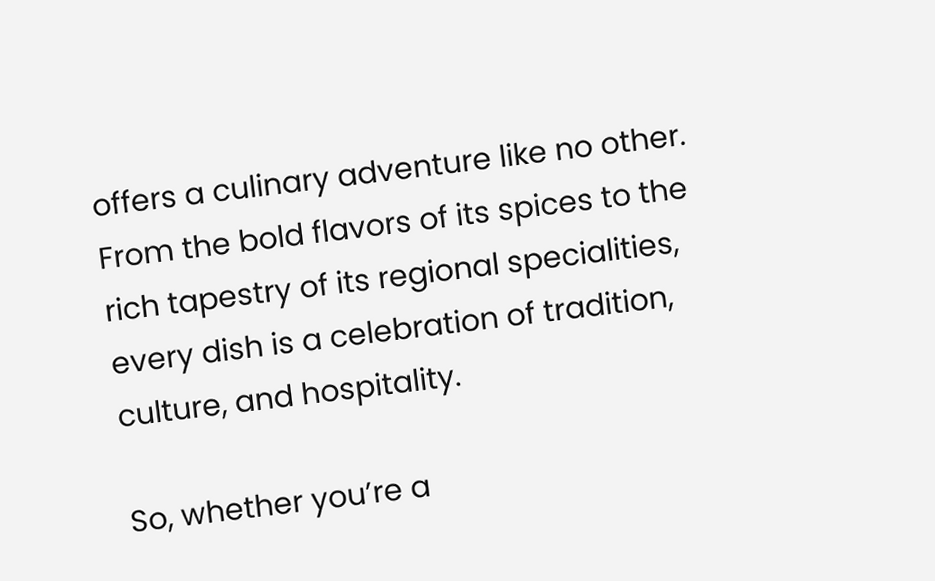offers a culinary adventure like no other. From the bold flavors of its spices to the rich tapestry of its regional specialities, every dish is a celebration of tradition, culture, and hospitality.

So, whether you’re a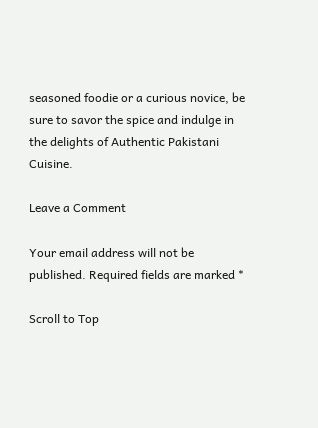seasoned foodie or a curious novice, be sure to savor the spice and indulge in the delights of Authentic Pakistani Cuisine.

Leave a Comment

Your email address will not be published. Required fields are marked *

Scroll to Top